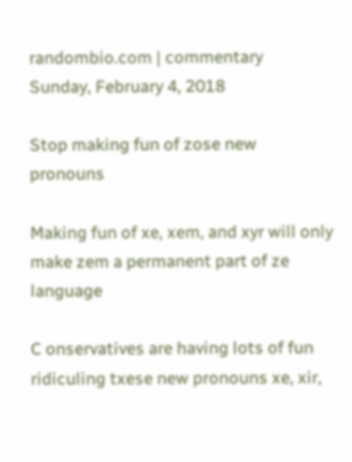randombio.com | commentary
Sunday, February 4, 2018

Stop making fun of zose new pronouns

Making fun of xe, xem, and xyr will only make zem a permanent part of ze language

C onservatives are having lots of fun ridiculing txese new pronouns xe, xir,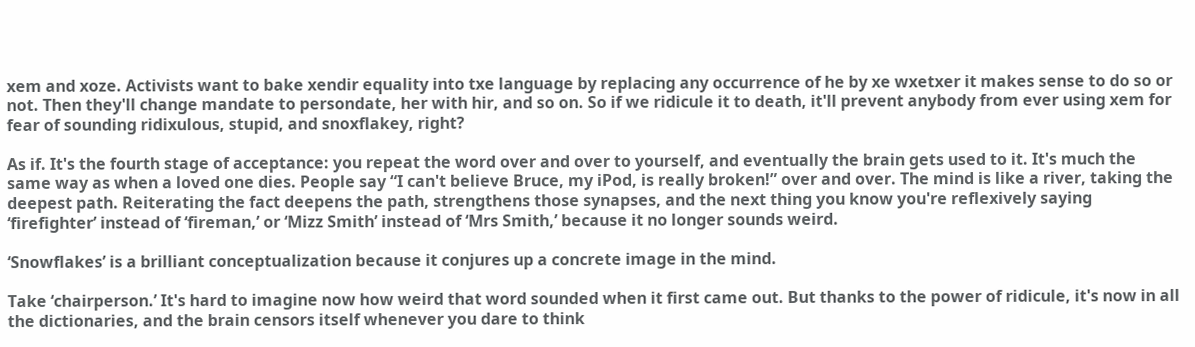xem and xoze. Activists want to bake xendir equality into txe language by replacing any occurrence of he by xe wxetxer it makes sense to do so or not. Then they'll change mandate to persondate, her with hir, and so on. So if we ridicule it to death, it'll prevent anybody from ever using xem for fear of sounding ridixulous, stupid, and snoxflakey, right?

As if. It's the fourth stage of acceptance: you repeat the word over and over to yourself, and eventually the brain gets used to it. It's much the same way as when a loved one dies. People say “I can't believe Bruce, my iPod, is really broken!” over and over. The mind is like a river, taking the deepest path. Reiterating the fact deepens the path, strengthens those synapses, and the next thing you know you're reflexively saying ‘firefighter’ instead of ‘fireman,’ or ‘Mizz Smith’ instead of ‘Mrs Smith,’ because it no longer sounds weird.

‘Snowflakes’ is a brilliant conceptualization because it conjures up a concrete image in the mind.

Take ‘chairperson.’ It's hard to imagine now how weird that word sounded when it first came out. But thanks to the power of ridicule, it's now in all the dictionaries, and the brain censors itself whenever you dare to think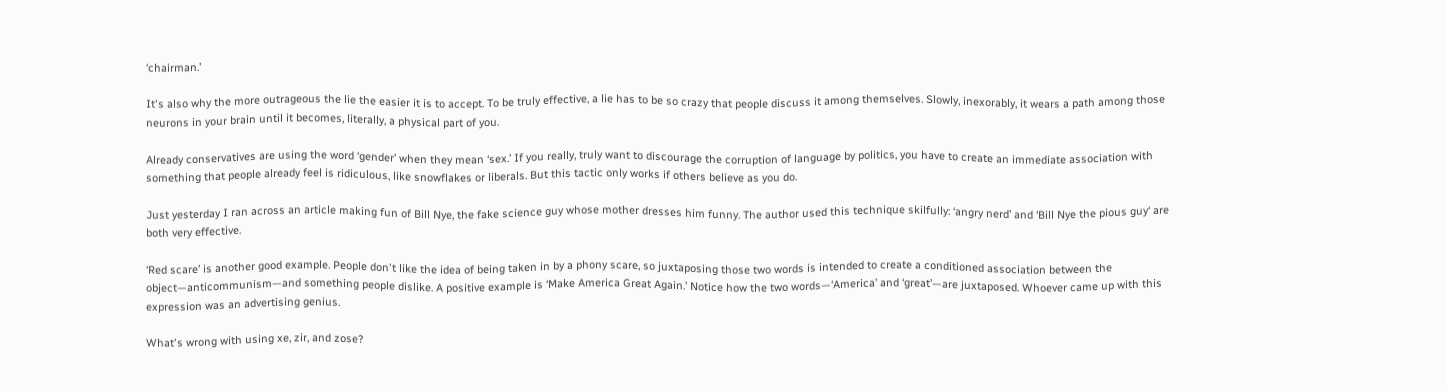‘chairman.’

It's also why the more outrageous the lie the easier it is to accept. To be truly effective, a lie has to be so crazy that people discuss it among themselves. Slowly, inexorably, it wears a path among those neurons in your brain until it becomes, literally, a physical part of you.

Already conservatives are using the word ‘gender’ when they mean ‘sex.’ If you really, truly want to discourage the corruption of language by politics, you have to create an immediate association with something that people already feel is ridiculous, like snowflakes or liberals. But this tactic only works if others believe as you do.

Just yesterday I ran across an article making fun of Bill Nye, the fake science guy whose mother dresses him funny. The author used this technique skilfully: ‘angry nerd’ and ‘Bill Nye the pious guy‘ are both very effective.

‘Red scare’ is another good example. People don't like the idea of being taken in by a phony scare, so juxtaposing those two words is intended to create a conditioned association between the object—anticommunism—and something people dislike. A positive example is ‘Make America Great Again.’ Notice how the two words—‘America’ and ‘great’—are juxtaposed. Whoever came up with this expression was an advertising genius.

What's wrong with using xe, zir, and zose?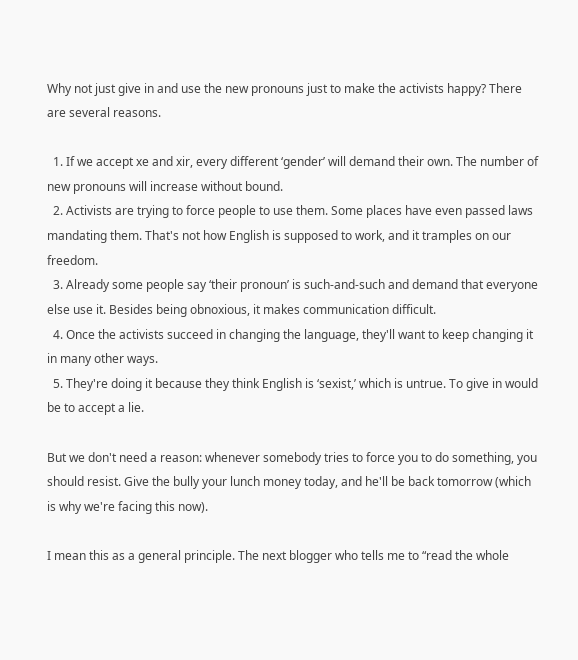Why not just give in and use the new pronouns just to make the activists happy? There are several reasons.

  1. If we accept xe and xir, every different ‘gender’ will demand their own. The number of new pronouns will increase without bound.
  2. Activists are trying to force people to use them. Some places have even passed laws mandating them. That's not how English is supposed to work, and it tramples on our freedom.
  3. Already some people say ‘their pronoun’ is such-and-such and demand that everyone else use it. Besides being obnoxious, it makes communication difficult.
  4. Once the activists succeed in changing the language, they'll want to keep changing it in many other ways.
  5. They're doing it because they think English is ‘sexist,’ which is untrue. To give in would be to accept a lie.

But we don't need a reason: whenever somebody tries to force you to do something, you should resist. Give the bully your lunch money today, and he'll be back tomorrow (which is why we're facing this now).

I mean this as a general principle. The next blogger who tells me to “read the whole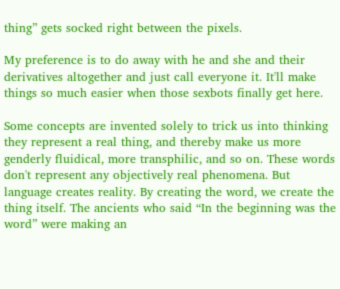thing” gets socked right between the pixels.

My preference is to do away with he and she and their derivatives altogether and just call everyone it. It'll make things so much easier when those sexbots finally get here.

Some concepts are invented solely to trick us into thinking they represent a real thing, and thereby make us more genderly fluidical, more transphilic, and so on. These words don't represent any objectively real phenomena. But language creates reality. By creating the word, we create the thing itself. The ancients who said “In the beginning was the word” were making an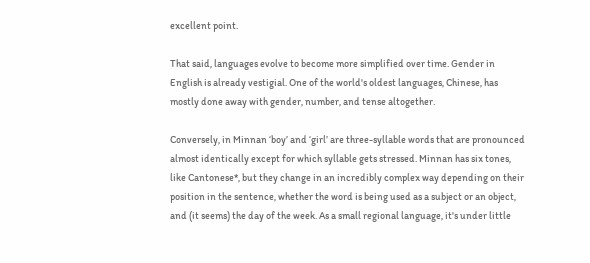excellent point.

That said, languages evolve to become more simplified over time. Gender in English is already vestigial. One of the world's oldest languages, Chinese, has mostly done away with gender, number, and tense altogether.

Conversely, in Minnan ‘boy’ and ‘girl’ are three-syllable words that are pronounced almost identically except for which syllable gets stressed. Minnan has six tones, like Cantonese*, but they change in an incredibly complex way depending on their position in the sentence, whether the word is being used as a subject or an object, and (it seems) the day of the week. As a small regional language, it's under little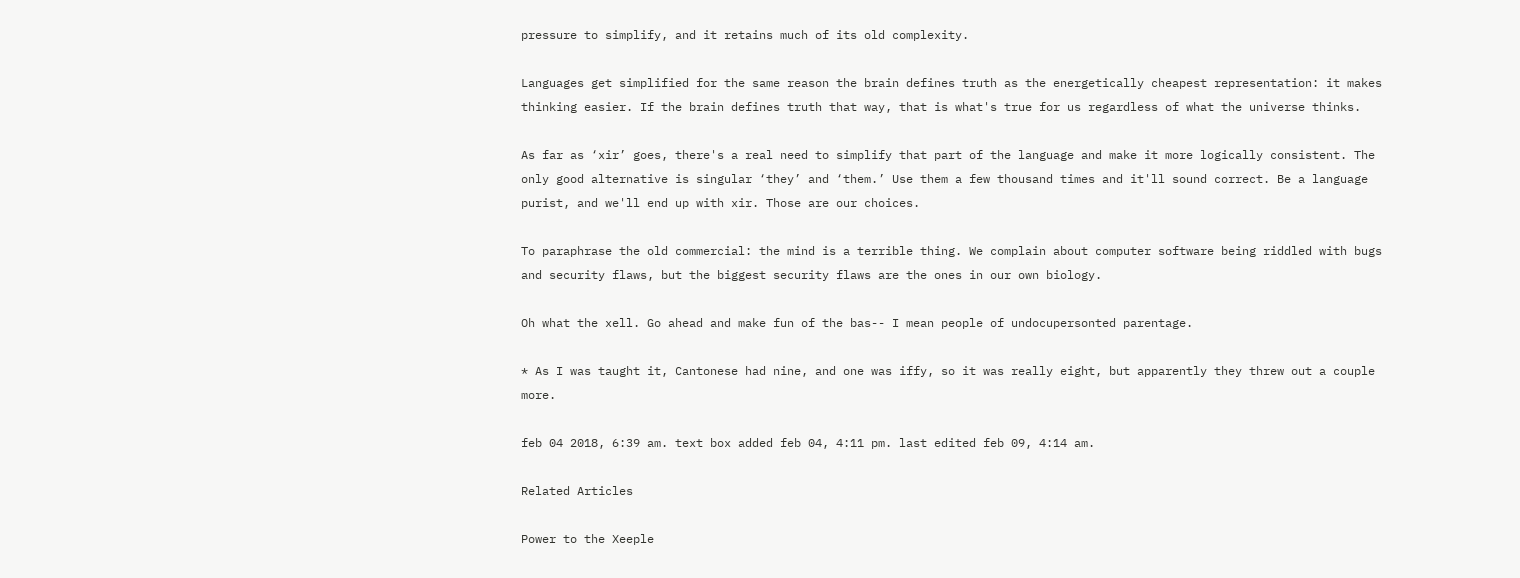pressure to simplify, and it retains much of its old complexity.

Languages get simplified for the same reason the brain defines truth as the energetically cheapest representation: it makes thinking easier. If the brain defines truth that way, that is what's true for us regardless of what the universe thinks.

As far as ‘xir’ goes, there's a real need to simplify that part of the language and make it more logically consistent. The only good alternative is singular ‘they’ and ‘them.’ Use them a few thousand times and it'll sound correct. Be a language purist, and we'll end up with xir. Those are our choices.

To paraphrase the old commercial: the mind is a terrible thing. We complain about computer software being riddled with bugs and security flaws, but the biggest security flaws are the ones in our own biology.

Oh what the xell. Go ahead and make fun of the bas-- I mean people of undocupersonted parentage.

* As I was taught it, Cantonese had nine, and one was iffy, so it was really eight, but apparently they threw out a couple more.

feb 04 2018, 6:39 am. text box added feb 04, 4:11 pm. last edited feb 09, 4:14 am.

Related Articles

Power to the Xeeple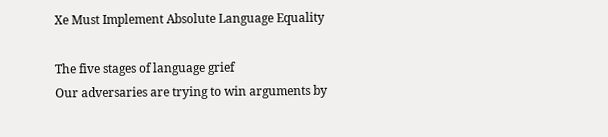Xe Must Implement Absolute Language Equality

The five stages of language grief
Our adversaries are trying to win arguments by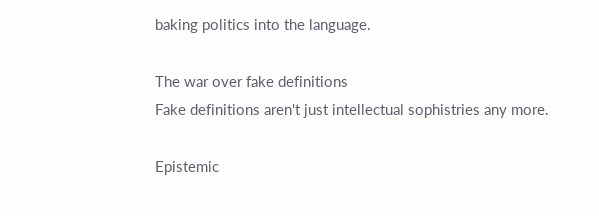baking politics into the language.

The war over fake definitions
Fake definitions aren't just intellectual sophistries any more.

Epistemic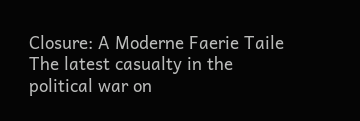Closure: A Moderne Faerie Taile
The latest casualty in the political war on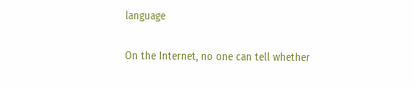language

On the Internet, no one can tell whether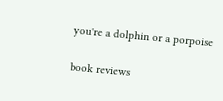you're a dolphin or a porpoise

book reviews